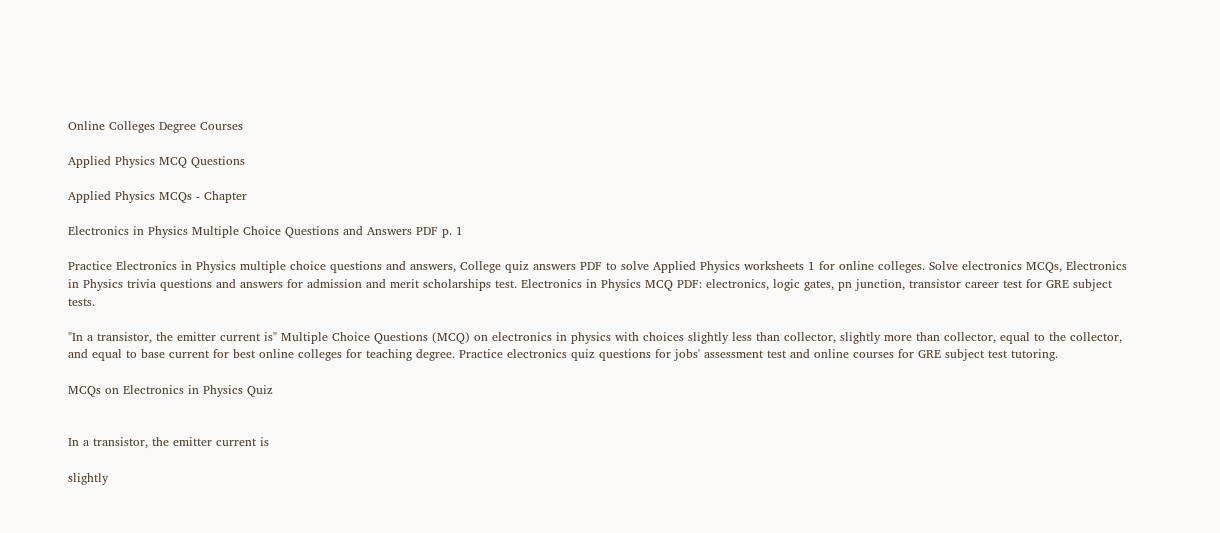Online Colleges Degree Courses

Applied Physics MCQ Questions

Applied Physics MCQs - Chapter

Electronics in Physics Multiple Choice Questions and Answers PDF p. 1

Practice Electronics in Physics multiple choice questions and answers, College quiz answers PDF to solve Applied Physics worksheets 1 for online colleges. Solve electronics MCQs, Electronics in Physics trivia questions and answers for admission and merit scholarships test. Electronics in Physics MCQ PDF: electronics, logic gates, pn junction, transistor career test for GRE subject tests.

"In a transistor, the emitter current is" Multiple Choice Questions (MCQ) on electronics in physics with choices slightly less than collector, slightly more than collector, equal to the collector, and equal to base current for best online colleges for teaching degree. Practice electronics quiz questions for jobs' assessment test and online courses for GRE subject test tutoring.

MCQs on Electronics in Physics Quiz


In a transistor, the emitter current is

slightly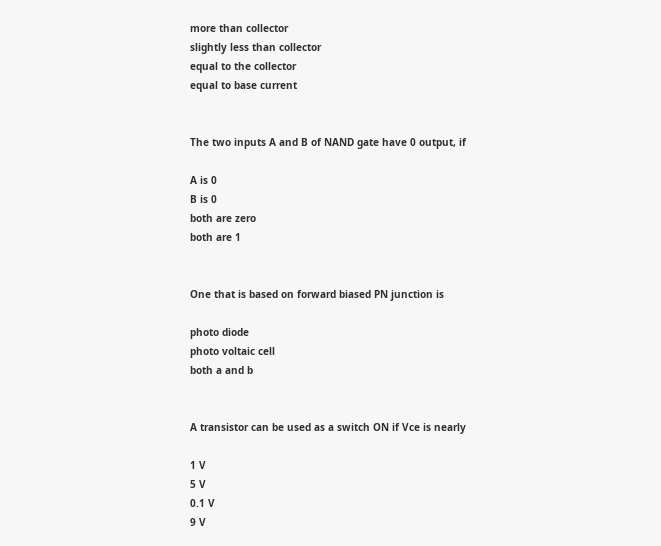more than collector
slightly less than collector
equal to the collector
equal to base current


The two inputs A and B of NAND gate have 0 output, if

A is 0
B is 0
both are zero
both are 1


One that is based on forward biased PN junction is

photo diode
photo voltaic cell
both a and b


A transistor can be used as a switch ON if Vce is nearly

1 V
5 V
0.1 V
9 V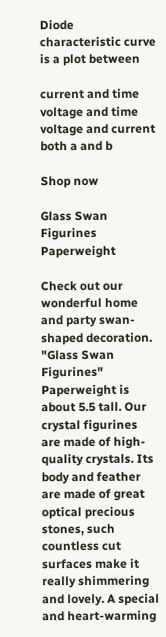Diode characteristic curve is a plot between

current and time
voltage and time
voltage and current
both a and b

Shop now

Glass Swan Figurines Paperweight

Check out our wonderful home and party swan-shaped decoration. "Glass Swan Figurines" Paperweight is about 5.5 tall. Our crystal figurines are made of high-quality crystals. Its body and feather are made of great optical precious stones, such countless cut surfaces make it really shimmering and lovely. A special and heart-warming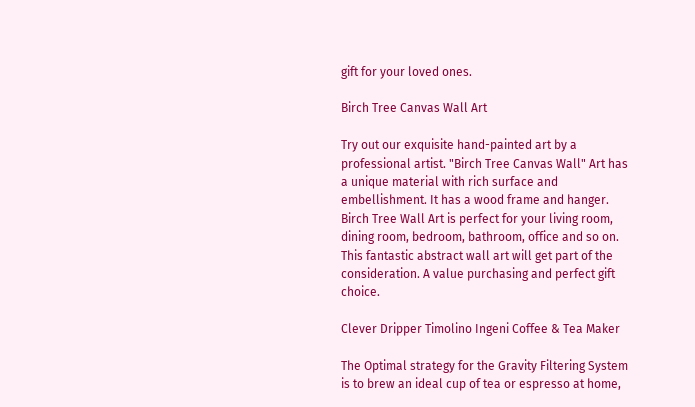gift for your loved ones.

Birch Tree Canvas Wall Art

Try out our exquisite hand-painted art by a professional artist. "Birch Tree Canvas Wall" Art has a unique material with rich surface and embellishment. It has a wood frame and hanger. Birch Tree Wall Art is perfect for your living room, dining room, bedroom, bathroom, office and so on. This fantastic abstract wall art will get part of the consideration. A value purchasing and perfect gift choice.

Clever Dripper Timolino Ingeni Coffee & Tea Maker

The Optimal strategy for the Gravity Filtering System is to brew an ideal cup of tea or espresso at home,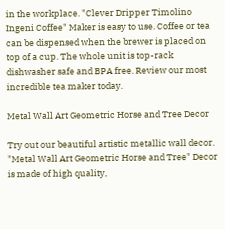in the workplace. "Clever Dripper Timolino Ingeni Coffee" Maker is easy to use. Coffee or tea can be dispensed when the brewer is placed on top of a cup. The whole unit is top-rack dishwasher safe and BPA free. Review our most incredible tea maker today.

Metal Wall Art Geometric Horse and Tree Decor

Try out our beautiful artistic metallic wall decor. "Metal Wall Art Geometric Horse and Tree" Decor is made of high quality,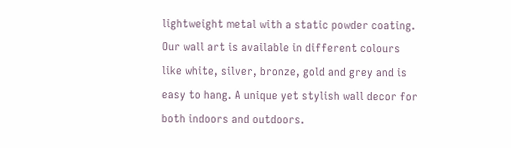lightweight metal with a static powder coating. Our wall art is available in different colours like white, silver, bronze, gold and grey and is easy to hang. A unique yet stylish wall decor for both indoors and outdoors.